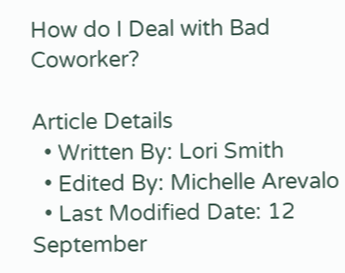How do I Deal with Bad Coworker?

Article Details
  • Written By: Lori Smith
  • Edited By: Michelle Arevalo
  • Last Modified Date: 12 September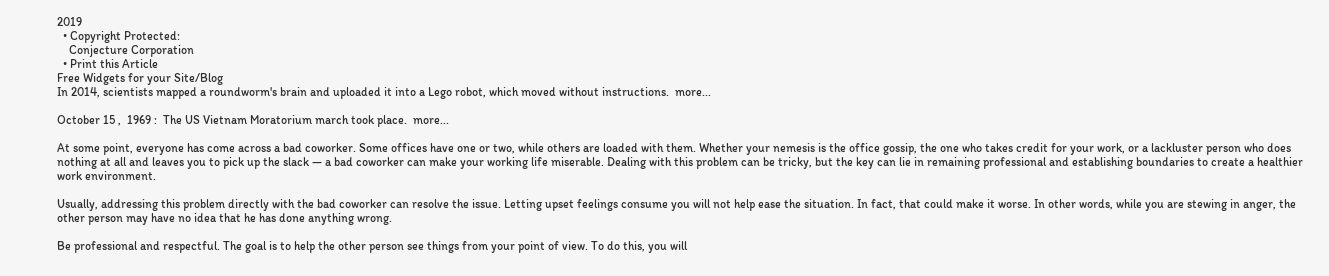2019
  • Copyright Protected:
    Conjecture Corporation
  • Print this Article
Free Widgets for your Site/Blog
In 2014, scientists mapped a roundworm's brain and uploaded it into a Lego robot, which moved without instructions.  more...

October 15 ,  1969 :  The US Vietnam Moratorium march took place.  more...

At some point, everyone has come across a bad coworker. Some offices have one or two, while others are loaded with them. Whether your nemesis is the office gossip, the one who takes credit for your work, or a lackluster person who does nothing at all and leaves you to pick up the slack — a bad coworker can make your working life miserable. Dealing with this problem can be tricky, but the key can lie in remaining professional and establishing boundaries to create a healthier work environment.

Usually, addressing this problem directly with the bad coworker can resolve the issue. Letting upset feelings consume you will not help ease the situation. In fact, that could make it worse. In other words, while you are stewing in anger, the other person may have no idea that he has done anything wrong.

Be professional and respectful. The goal is to help the other person see things from your point of view. To do this, you will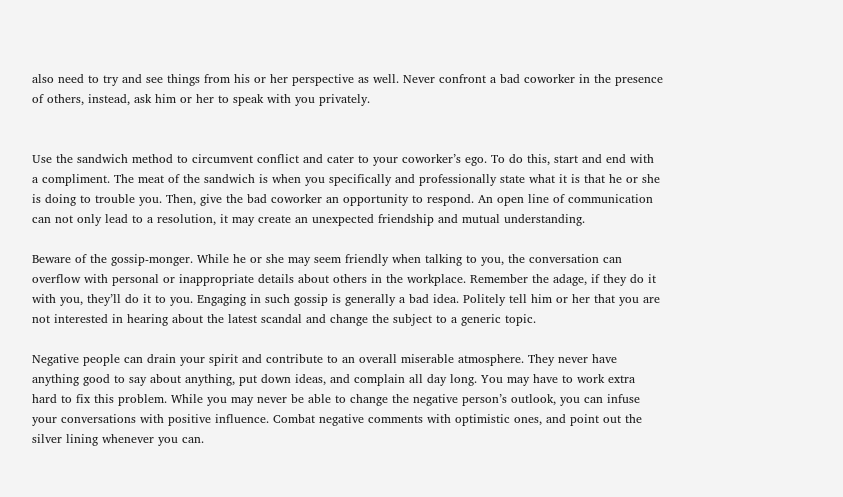also need to try and see things from his or her perspective as well. Never confront a bad coworker in the presence of others, instead, ask him or her to speak with you privately.


Use the sandwich method to circumvent conflict and cater to your coworker’s ego. To do this, start and end with a compliment. The meat of the sandwich is when you specifically and professionally state what it is that he or she is doing to trouble you. Then, give the bad coworker an opportunity to respond. An open line of communication can not only lead to a resolution, it may create an unexpected friendship and mutual understanding.

Beware of the gossip-monger. While he or she may seem friendly when talking to you, the conversation can overflow with personal or inappropriate details about others in the workplace. Remember the adage, if they do it with you, they’ll do it to you. Engaging in such gossip is generally a bad idea. Politely tell him or her that you are not interested in hearing about the latest scandal and change the subject to a generic topic.

Negative people can drain your spirit and contribute to an overall miserable atmosphere. They never have anything good to say about anything, put down ideas, and complain all day long. You may have to work extra hard to fix this problem. While you may never be able to change the negative person’s outlook, you can infuse your conversations with positive influence. Combat negative comments with optimistic ones, and point out the silver lining whenever you can.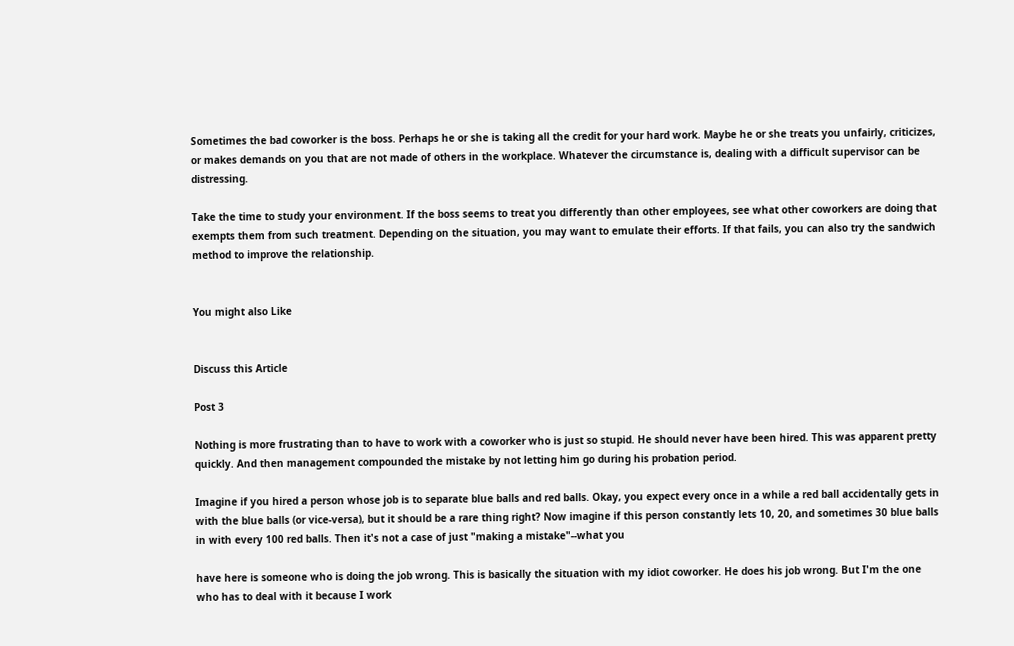Sometimes the bad coworker is the boss. Perhaps he or she is taking all the credit for your hard work. Maybe he or she treats you unfairly, criticizes, or makes demands on you that are not made of others in the workplace. Whatever the circumstance is, dealing with a difficult supervisor can be distressing.

Take the time to study your environment. If the boss seems to treat you differently than other employees, see what other coworkers are doing that exempts them from such treatment. Depending on the situation, you may want to emulate their efforts. If that fails, you can also try the sandwich method to improve the relationship.


You might also Like


Discuss this Article

Post 3

Nothing is more frustrating than to have to work with a coworker who is just so stupid. He should never have been hired. This was apparent pretty quickly. And then management compounded the mistake by not letting him go during his probation period.

Imagine if you hired a person whose job is to separate blue balls and red balls. Okay, you expect every once in a while a red ball accidentally gets in with the blue balls (or vice-versa), but it should be a rare thing right? Now imagine if this person constantly lets 10, 20, and sometimes 30 blue balls in with every 100 red balls. Then it's not a case of just "making a mistake"--what you

have here is someone who is doing the job wrong. This is basically the situation with my idiot coworker. He does his job wrong. But I'm the one who has to deal with it because I work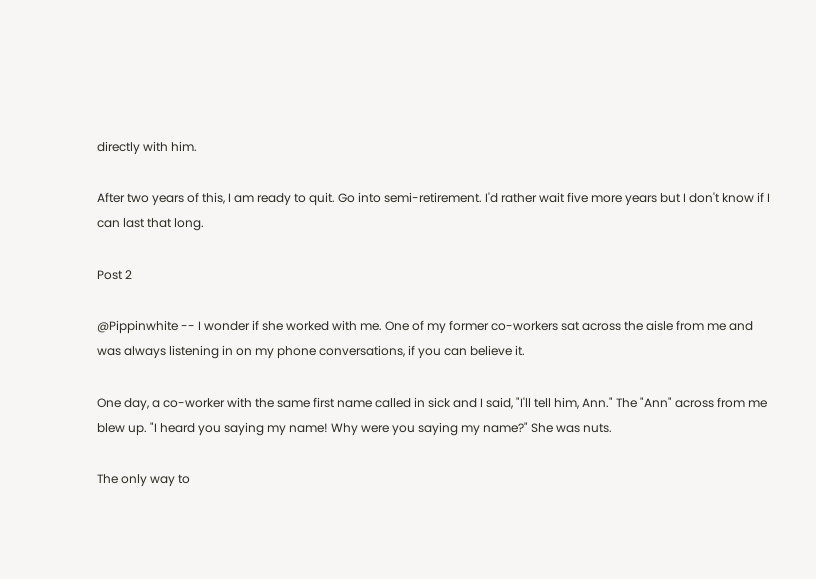directly with him.

After two years of this, I am ready to quit. Go into semi-retirement. I'd rather wait five more years but I don't know if I can last that long.

Post 2

@Pippinwhite -- I wonder if she worked with me. One of my former co-workers sat across the aisle from me and was always listening in on my phone conversations, if you can believe it.

One day, a co-worker with the same first name called in sick and I said, "I'll tell him, Ann." The "Ann" across from me blew up. "I heard you saying my name! Why were you saying my name?" She was nuts.

The only way to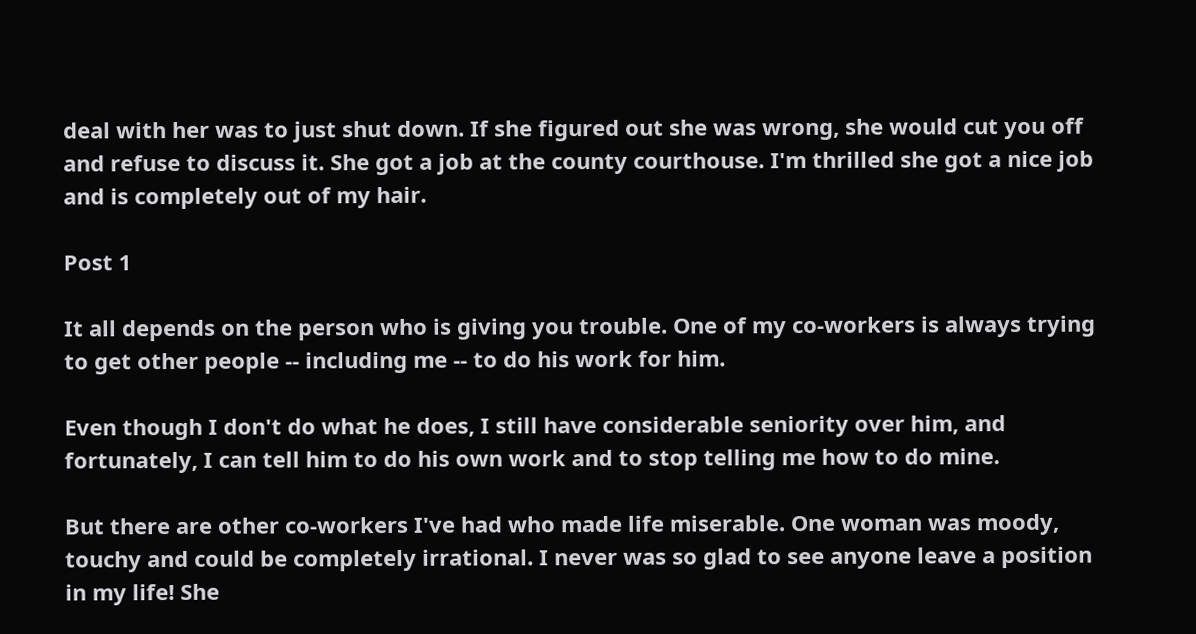deal with her was to just shut down. If she figured out she was wrong, she would cut you off and refuse to discuss it. She got a job at the county courthouse. I'm thrilled she got a nice job and is completely out of my hair.

Post 1

It all depends on the person who is giving you trouble. One of my co-workers is always trying to get other people -- including me -- to do his work for him.

Even though I don't do what he does, I still have considerable seniority over him, and fortunately, I can tell him to do his own work and to stop telling me how to do mine.

But there are other co-workers I've had who made life miserable. One woman was moody, touchy and could be completely irrational. I never was so glad to see anyone leave a position in my life! She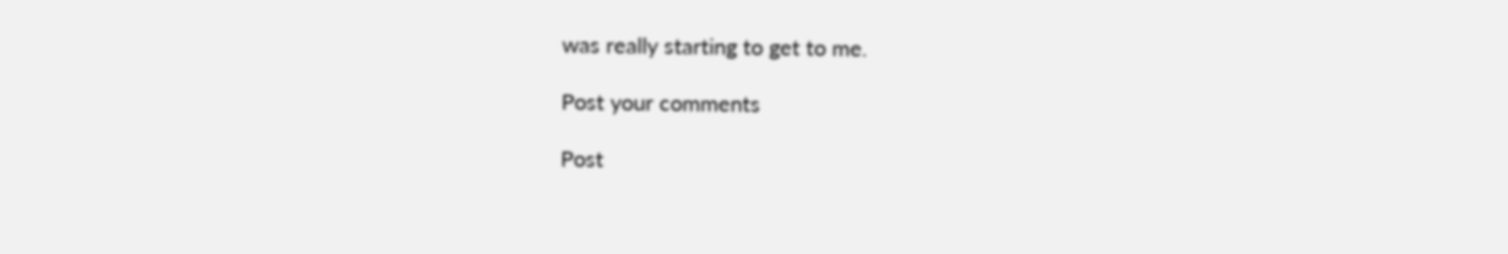was really starting to get to me.

Post your comments

Post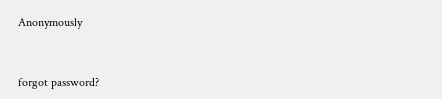Anonymously


forgot password?